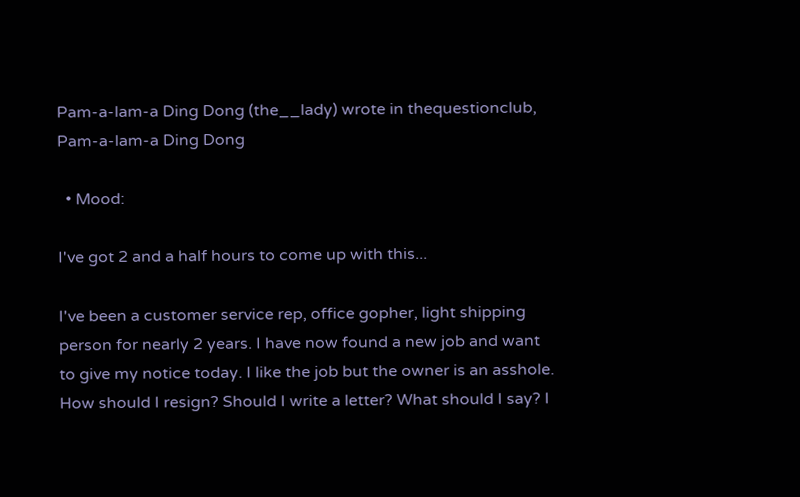Pam-a-lam-a Ding Dong (the__lady) wrote in thequestionclub,
Pam-a-lam-a Ding Dong

  • Mood:

I've got 2 and a half hours to come up with this...

I've been a customer service rep, office gopher, light shipping person for nearly 2 years. I have now found a new job and want to give my notice today. I like the job but the owner is an asshole. How should I resign? Should I write a letter? What should I say? I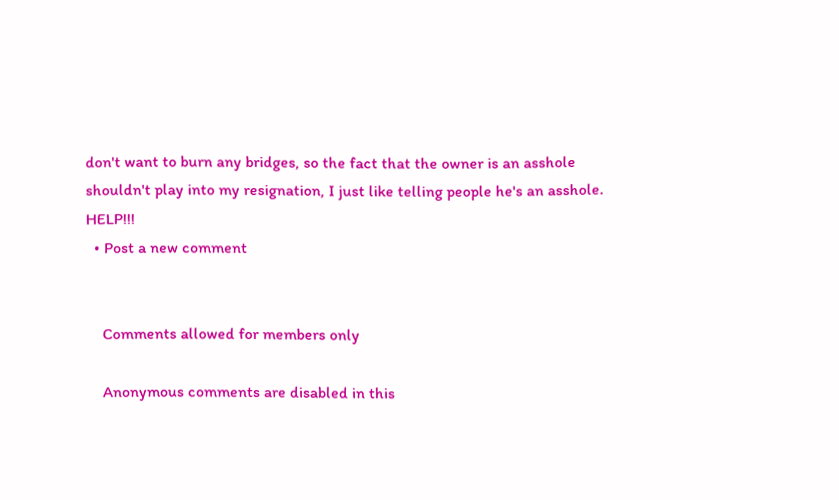don't want to burn any bridges, so the fact that the owner is an asshole shouldn't play into my resignation, I just like telling people he's an asshole. HELP!!!
  • Post a new comment


    Comments allowed for members only

    Anonymous comments are disabled in this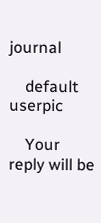journal

    default userpic

    Your reply will be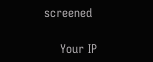screened

    Your IP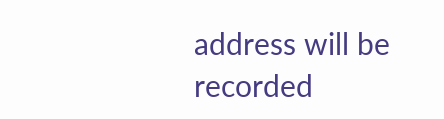address will be recorded